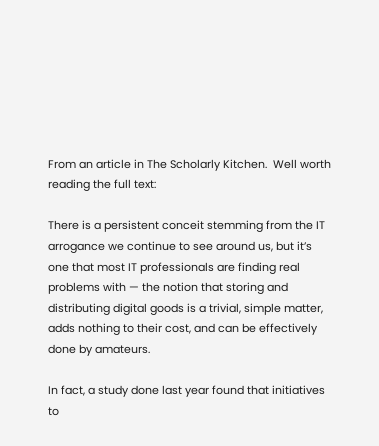From an article in The Scholarly Kitchen.  Well worth reading the full text:

There is a persistent conceit stemming from the IT arrogance we continue to see around us, but it’s one that most IT professionals are finding real problems with — the notion that storing and distributing digital goods is a trivial, simple matter, adds nothing to their cost, and can be effectively done by amateurs.

In fact, a study done last year found that initiatives to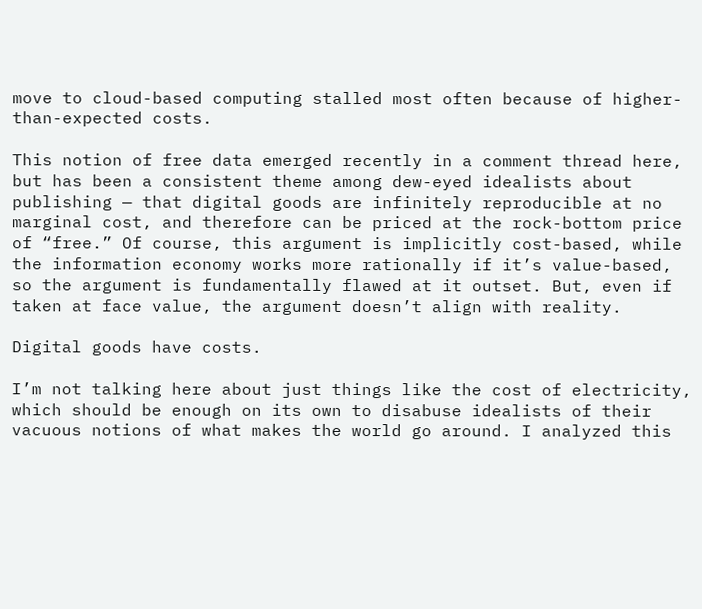move to cloud-based computing stalled most often because of higher-than-expected costs.

This notion of free data emerged recently in a comment thread here, but has been a consistent theme among dew-eyed idealists about publishing — that digital goods are infinitely reproducible at no marginal cost, and therefore can be priced at the rock-bottom price of “free.” Of course, this argument is implicitly cost-based, while the information economy works more rationally if it’s value-based, so the argument is fundamentally flawed at it outset. But, even if taken at face value, the argument doesn’t align with reality.

Digital goods have costs.

I’m not talking here about just things like the cost of electricity, which should be enough on its own to disabuse idealists of their vacuous notions of what makes the world go around. I analyzed this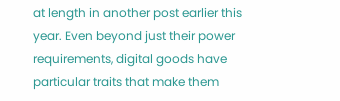at length in another post earlier this year. Even beyond just their power requirements, digital goods have particular traits that make them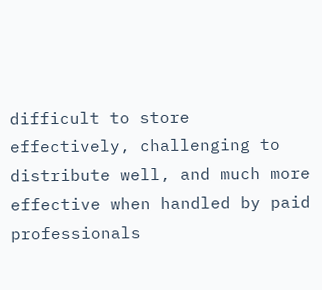difficult to store effectively, challenging to distribute well, and much more effective when handled by paid professionals